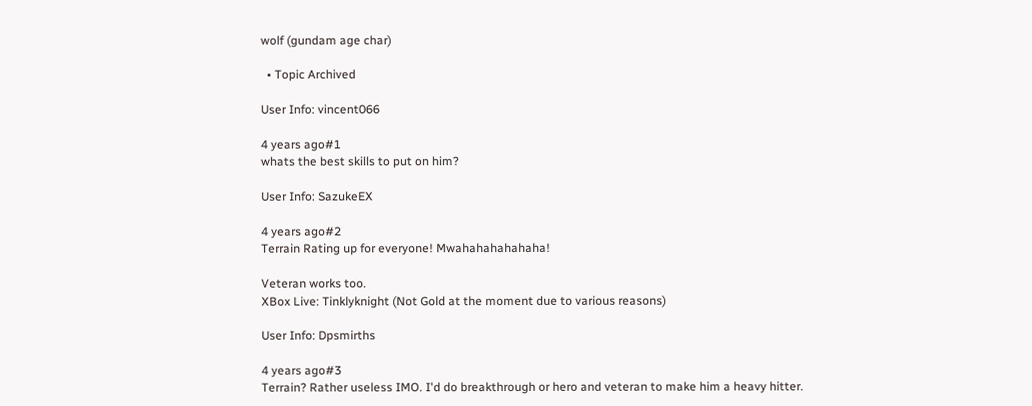wolf (gundam age char)

  • Topic Archived

User Info: vincent066

4 years ago#1
whats the best skills to put on him?

User Info: SazukeEX

4 years ago#2
Terrain Rating up for everyone! Mwahahahahahaha!

Veteran works too.
XBox Live: Tinklyknight (Not Gold at the moment due to various reasons)

User Info: Dpsmirths

4 years ago#3
Terrain? Rather useless IMO. I'd do breakthrough or hero and veteran to make him a heavy hitter.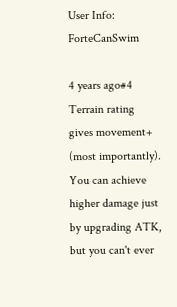User Info: ForteCanSwim

4 years ago#4
Terrain rating gives movement+ (most importantly). You can achieve higher damage just by upgrading ATK, but you can't ever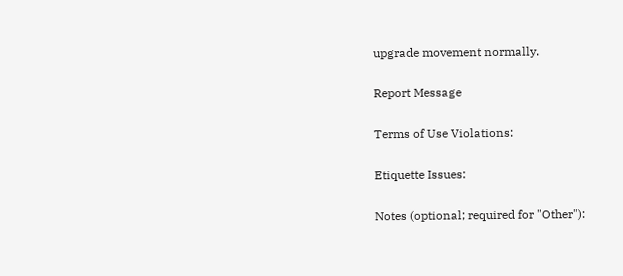upgrade movement normally.

Report Message

Terms of Use Violations:

Etiquette Issues:

Notes (optional; required for "Other"):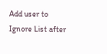Add user to Ignore List after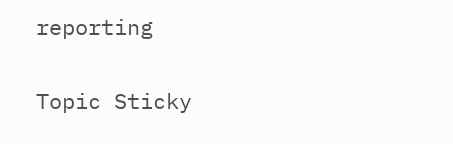reporting

Topic Sticky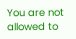You are not allowed to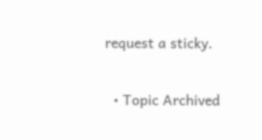request a sticky.

  • Topic Archived